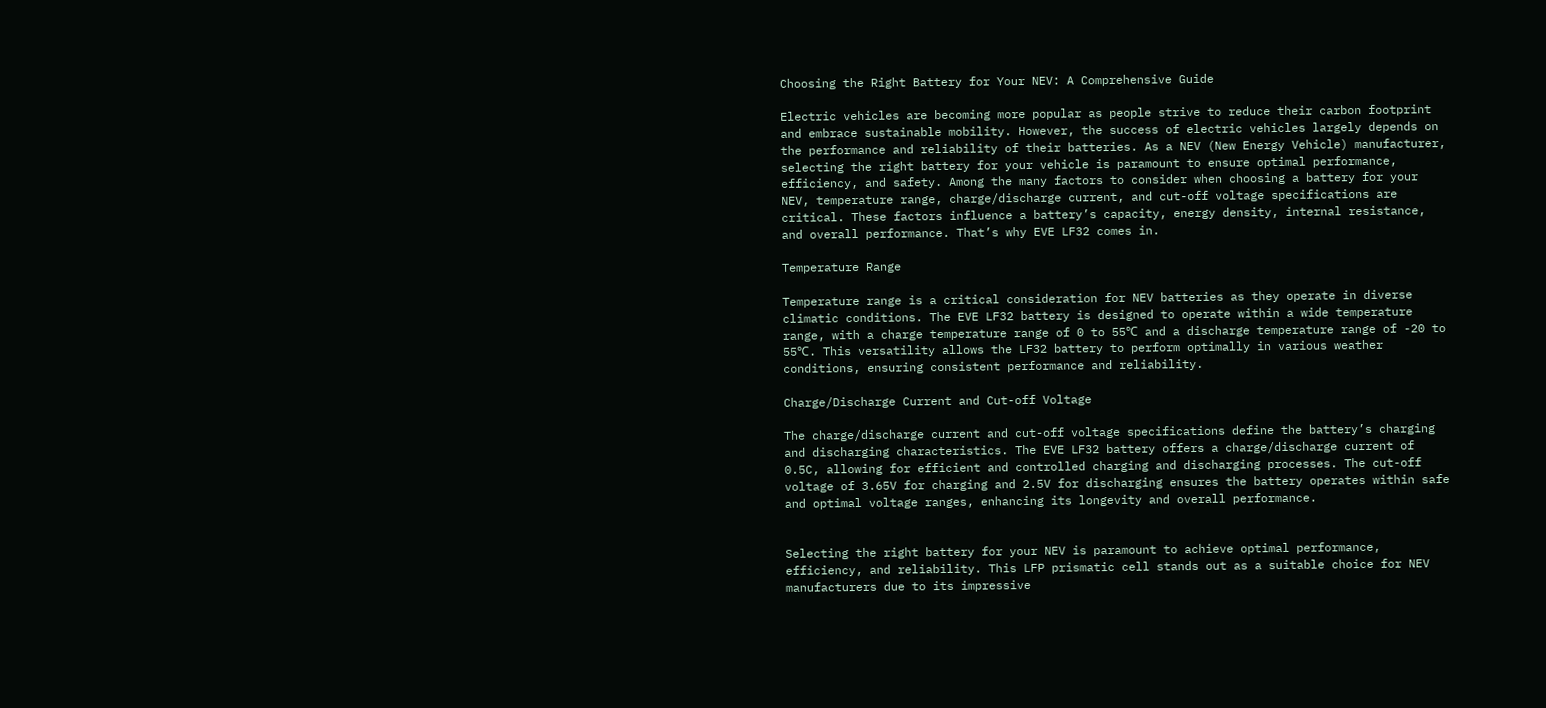Choosing the Right Battery for Your NEV: A Comprehensive Guide

Electric vehicles are becoming more popular as people strive to reduce their carbon footprint and embrace sustainable mobility. However, the success of electric vehicles largely depends on the performance and reliability of their batteries. As a NEV (New Energy Vehicle) manufacturer, selecting the right battery for your vehicle is paramount to ensure optimal performance, efficiency, and safety. Among the many factors to consider when choosing a battery for your NEV, temperature range, charge/discharge current, and cut-off voltage specifications are critical. These factors influence a battery’s capacity, energy density, internal resistance, and overall performance. That’s why EVE LF32 comes in.

Temperature Range

Temperature range is a critical consideration for NEV batteries as they operate in diverse climatic conditions. The EVE LF32 battery is designed to operate within a wide temperature range, with a charge temperature range of 0 to 55℃ and a discharge temperature range of -20 to 55℃. This versatility allows the LF32 battery to perform optimally in various weather conditions, ensuring consistent performance and reliability.

Charge/Discharge Current and Cut-off Voltage

The charge/discharge current and cut-off voltage specifications define the battery’s charging and discharging characteristics. The EVE LF32 battery offers a charge/discharge current of 0.5C, allowing for efficient and controlled charging and discharging processes. The cut-off voltage of 3.65V for charging and 2.5V for discharging ensures the battery operates within safe and optimal voltage ranges, enhancing its longevity and overall performance.


Selecting the right battery for your NEV is paramount to achieve optimal performance, efficiency, and reliability. This LFP prismatic cell stands out as a suitable choice for NEV manufacturers due to its impressive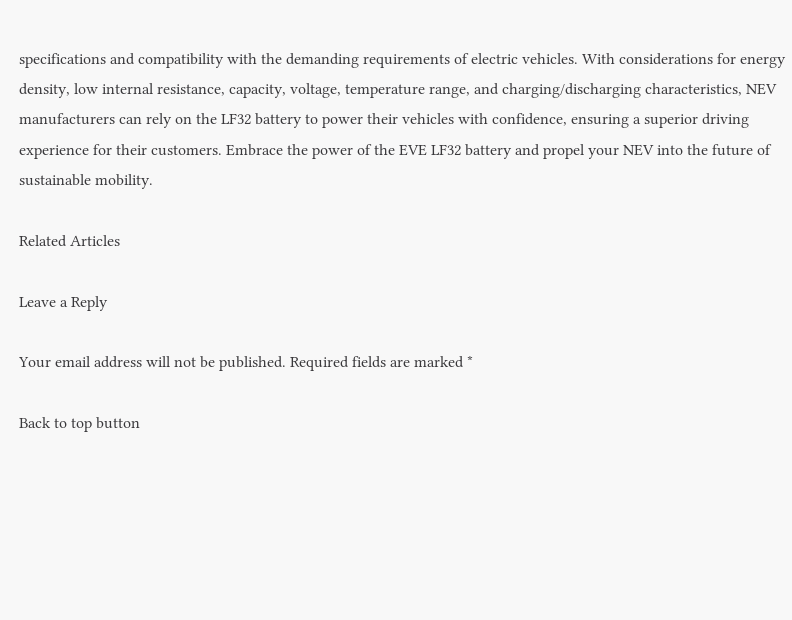specifications and compatibility with the demanding requirements of electric vehicles. With considerations for energy density, low internal resistance, capacity, voltage, temperature range, and charging/discharging characteristics, NEV manufacturers can rely on the LF32 battery to power their vehicles with confidence, ensuring a superior driving experience for their customers. Embrace the power of the EVE LF32 battery and propel your NEV into the future of sustainable mobility.

Related Articles

Leave a Reply

Your email address will not be published. Required fields are marked *

Back to top button